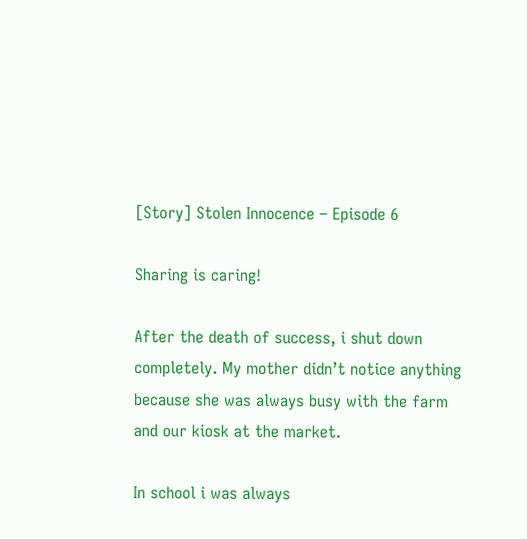[Story] Stolen Innocence – Episode 6

Sharing is caring!

After the death of success, i shut down completely. My mother didn’t notice anything because she was always busy with the farm and our kiosk at the market.

In school i was always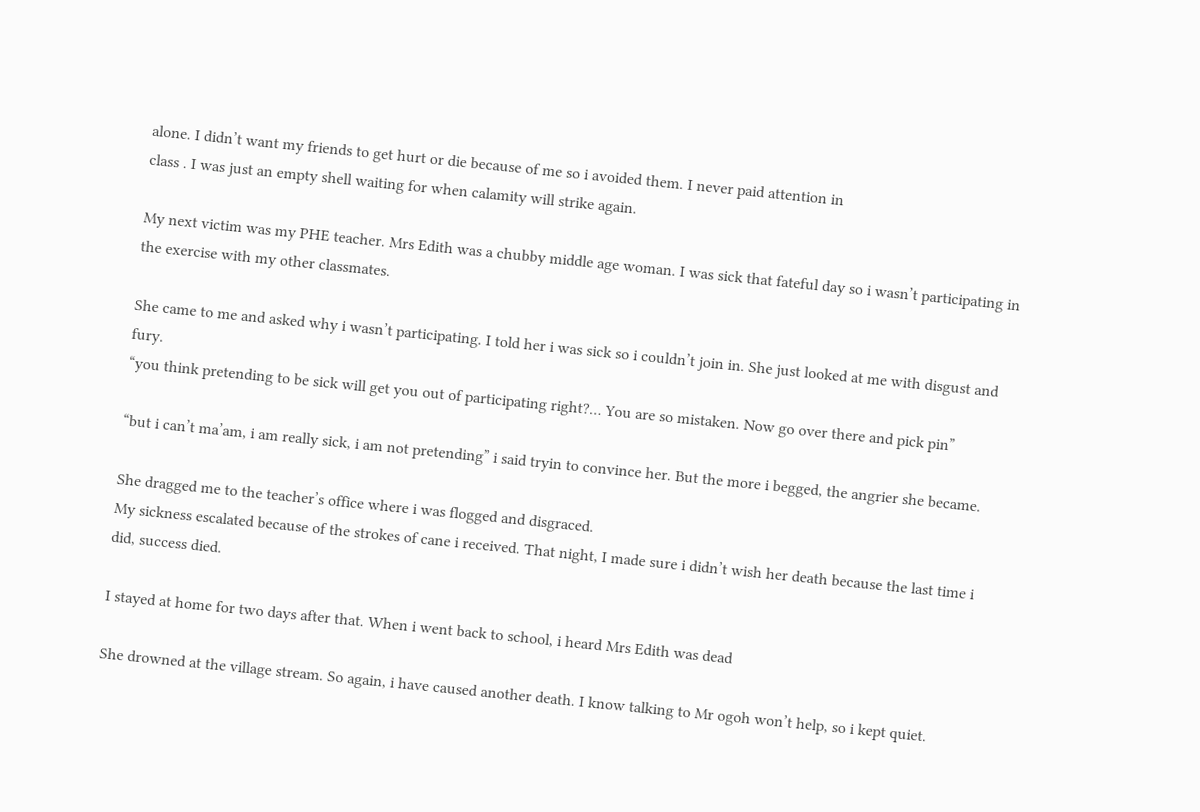alone. I didn’t want my friends to get hurt or die because of me so i avoided them. I never paid attention in
class . I was just an empty shell waiting for when calamity will strike again.

My next victim was my PHE teacher. Mrs Edith was a chubby middle age woman. I was sick that fateful day so i wasn’t participating in the exercise with my other classmates.

She came to me and asked why i wasn’t participating. I told her i was sick so i couldn’t join in. She just looked at me with disgust and fury.
“you think pretending to be sick will get you out of participating right?… You are so mistaken. Now go over there and pick pin”

“but i can’t ma’am, i am really sick, i am not pretending” i said tryin to convince her. But the more i begged, the angrier she became.

She dragged me to the teacher’s office where i was flogged and disgraced.
My sickness escalated because of the strokes of cane i received. That night, I made sure i didn’t wish her death because the last time i did, success died.

I stayed at home for two days after that. When i went back to school, i heard Mrs Edith was dead

She drowned at the village stream. So again, i have caused another death. I know talking to Mr ogoh won’t help, so i kept quiet.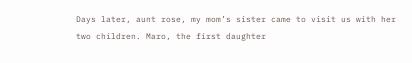Days later, aunt rose, my mom’s sister came to visit us with her two children. Maro, the first daughter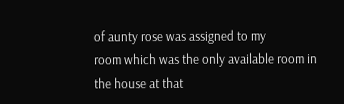of aunty rose was assigned to my
room which was the only available room in the house at that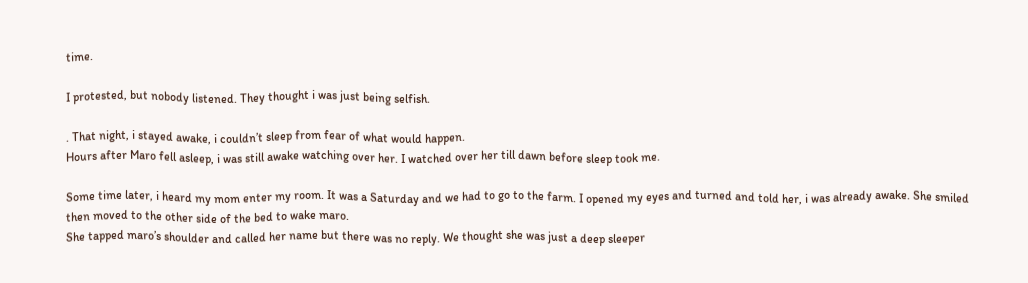time.

I protested, but nobody listened. They thought i was just being selfish.

. That night, i stayed awake, i couldn’t sleep from fear of what would happen.
Hours after Maro fell asleep, i was still awake watching over her. I watched over her till dawn before sleep took me.

Some time later, i heard my mom enter my room. It was a Saturday and we had to go to the farm. I opened my eyes and turned and told her, i was already awake. She smiled then moved to the other side of the bed to wake maro.
She tapped maro’s shoulder and called her name but there was no reply. We thought she was just a deep sleeper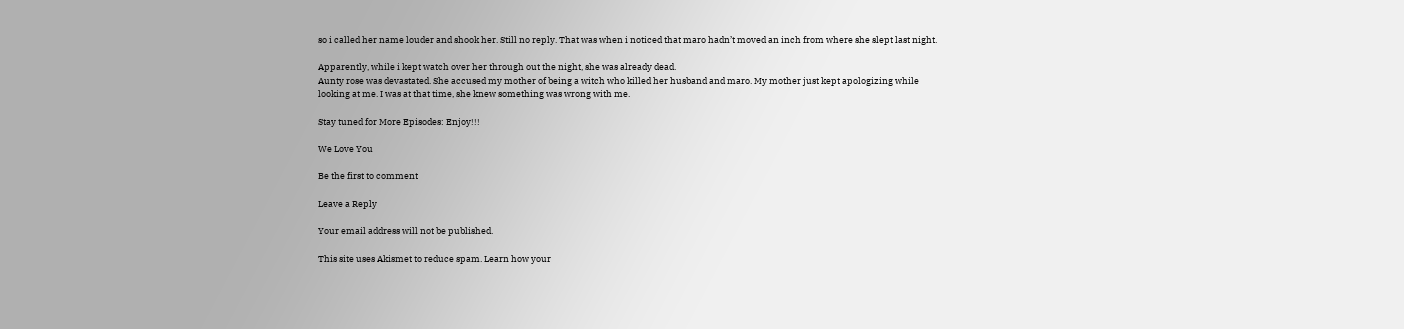so i called her name louder and shook her. Still no reply. That was when i noticed that maro hadn’t moved an inch from where she slept last night.

Apparently, while i kept watch over her through out the night, she was already dead.
Aunty rose was devastated. She accused my mother of being a witch who killed her husband and maro. My mother just kept apologizing while
looking at me. I was at that time, she knew something was wrong with me.

Stay tuned for More Episodes: Enjoy!!!

We Love You

Be the first to comment

Leave a Reply

Your email address will not be published.

This site uses Akismet to reduce spam. Learn how your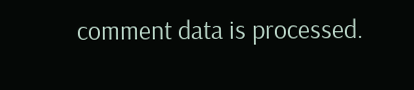comment data is processed.